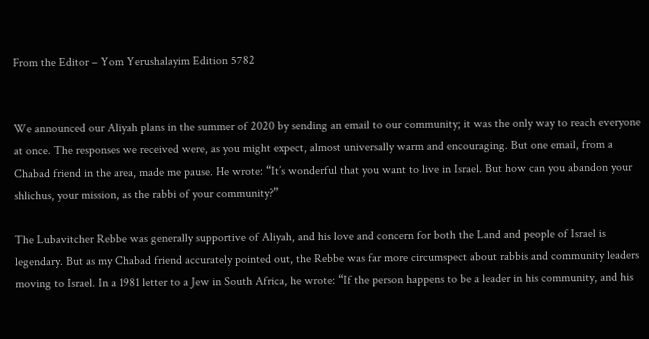From the Editor – Yom Yerushalayim Edition 5782


We announced our Aliyah plans in the summer of 2020 by sending an email to our community; it was the only way to reach everyone at once. The responses we received were, as you might expect, almost universally warm and encouraging. But one email, from a Chabad friend in the area, made me pause. He wrote: “It’s wonderful that you want to live in Israel. But how can you abandon your shlichus, your mission, as the rabbi of your community?”

The Lubavitcher Rebbe was generally supportive of Aliyah, and his love and concern for both the Land and people of Israel is legendary. But as my Chabad friend accurately pointed out, the Rebbe was far more circumspect about rabbis and community leaders moving to Israel. In a 1981 letter to a Jew in South Africa, he wrote: “If the person happens to be a leader in his community, and his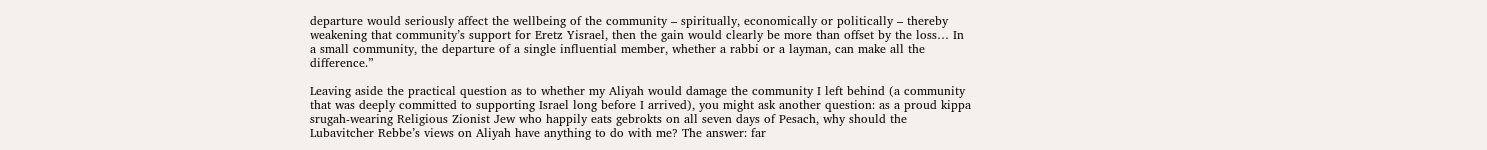departure would seriously affect the wellbeing of the community – spiritually, economically or politically – thereby weakening that community’s support for Eretz Yisrael, then the gain would clearly be more than offset by the loss… In a small community, the departure of a single influential member, whether a rabbi or a layman, can make all the difference.”

Leaving aside the practical question as to whether my Aliyah would damage the community I left behind (a community that was deeply committed to supporting Israel long before I arrived), you might ask another question: as a proud kippa srugah-wearing Religious Zionist Jew who happily eats gebrokts on all seven days of Pesach, why should the Lubavitcher Rebbe’s views on Aliyah have anything to do with me? The answer: far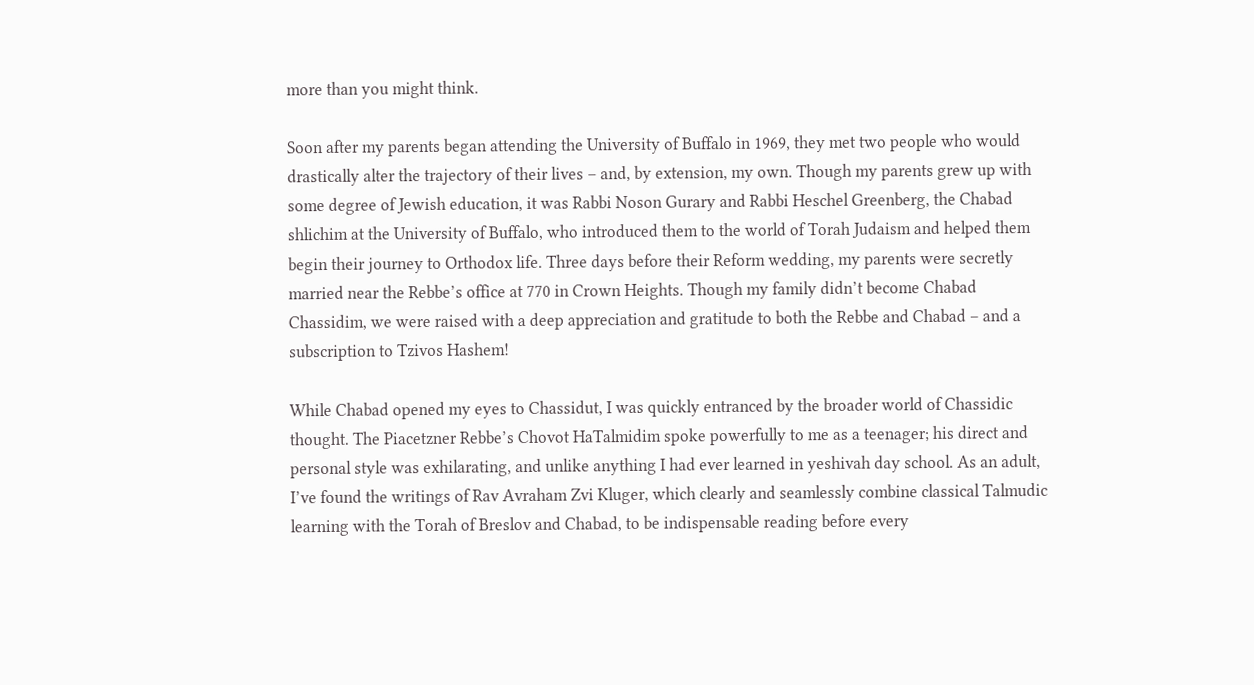more than you might think.

Soon after my parents began attending the University of Buffalo in 1969, they met two people who would drastically alter the trajectory of their lives – and, by extension, my own. Though my parents grew up with some degree of Jewish education, it was Rabbi Noson Gurary and Rabbi Heschel Greenberg, the Chabad shlichim at the University of Buffalo, who introduced them to the world of Torah Judaism and helped them begin their journey to Orthodox life. Three days before their Reform wedding, my parents were secretly married near the Rebbe’s office at 770 in Crown Heights. Though my family didn’t become Chabad Chassidim, we were raised with a deep appreciation and gratitude to both the Rebbe and Chabad – and a subscription to Tzivos Hashem!

While Chabad opened my eyes to Chassidut, I was quickly entranced by the broader world of Chassidic thought. The Piacetzner Rebbe’s Chovot HaTalmidim spoke powerfully to me as a teenager; his direct and personal style was exhilarating, and unlike anything I had ever learned in yeshivah day school. As an adult, I’ve found the writings of Rav Avraham Zvi Kluger, which clearly and seamlessly combine classical Talmudic learning with the Torah of Breslov and Chabad, to be indispensable reading before every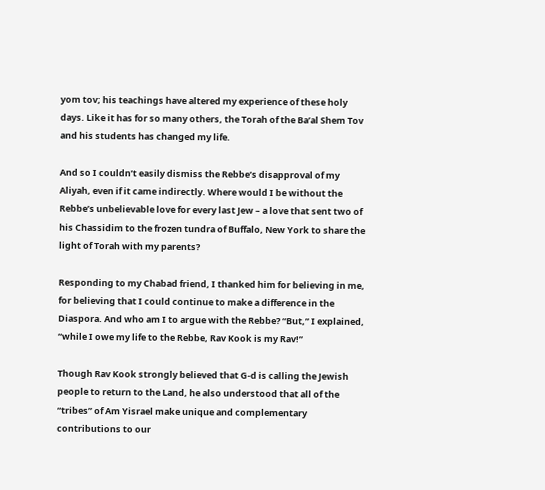yom tov; his teachings have altered my experience of these holy days. Like it has for so many others, the Torah of the Ba’al Shem Tov and his students has changed my life.

And so I couldn’t easily dismiss the Rebbe’s disapproval of my Aliyah, even if it came indirectly. Where would I be without the Rebbe’s unbelievable love for every last Jew – a love that sent two of his Chassidim to the frozen tundra of Buffalo, New York to share the light of Torah with my parents?

Responding to my Chabad friend, I thanked him for believing in me, for believing that I could continue to make a difference in the Diaspora. And who am I to argue with the Rebbe? “But,” I explained, “while I owe my life to the Rebbe, Rav Kook is my Rav!”

Though Rav Kook strongly believed that G-d is calling the Jewish people to return to the Land, he also understood that all of the “tribes” of Am Yisrael make unique and complementary contributions to our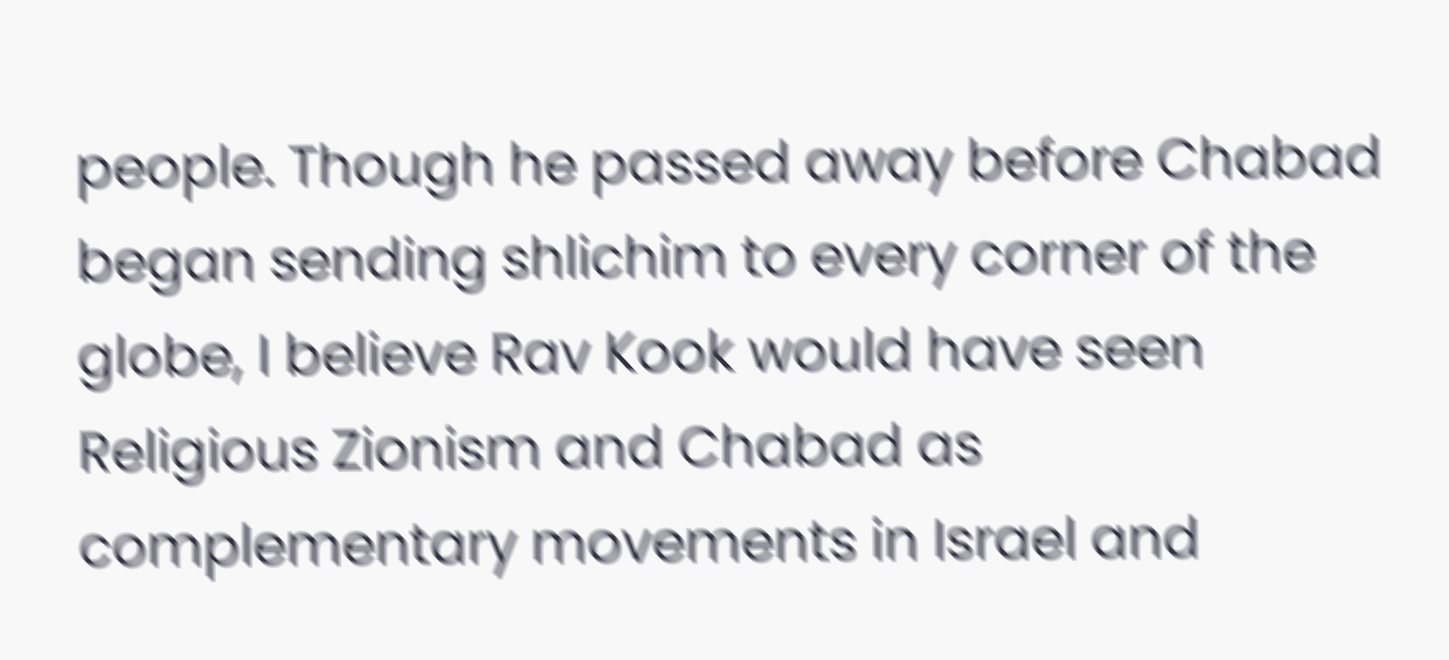people. Though he passed away before Chabad began sending shlichim to every corner of the globe, I believe Rav Kook would have seen Religious Zionism and Chabad as complementary movements in Israel and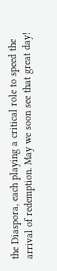the Diaspora, each playing a critical role to speed the arrival of redemption. May we soon see that great day!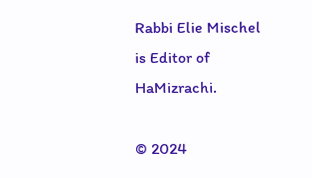Rabbi Elie Mischel is Editor of HaMizrachi.

© 2024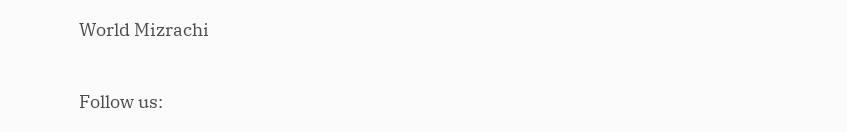World Mizrachi

Follow us: